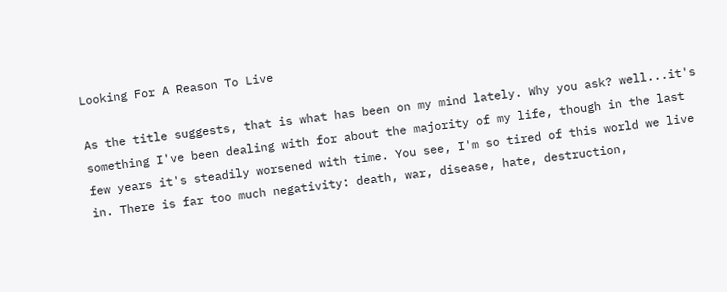Looking For A Reason To Live

As the title suggests, that is what has been on my mind lately. Why you ask? well...it's something I've been dealing with for about the majority of my life, though in the last few years it's steadily worsened with time. You see, I'm so tired of this world we live in. There is far too much negativity: death, war, disease, hate, destruction,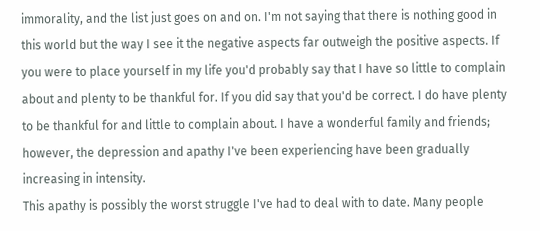immorality, and the list just goes on and on. I'm not saying that there is nothing good in this world but the way I see it the negative aspects far outweigh the positive aspects. If you were to place yourself in my life you'd probably say that I have so little to complain about and plenty to be thankful for. If you did say that you'd be correct. I do have plenty to be thankful for and little to complain about. I have a wonderful family and friends; however, the depression and apathy I've been experiencing have been gradually increasing in intensity.
This apathy is possibly the worst struggle I've had to deal with to date. Many people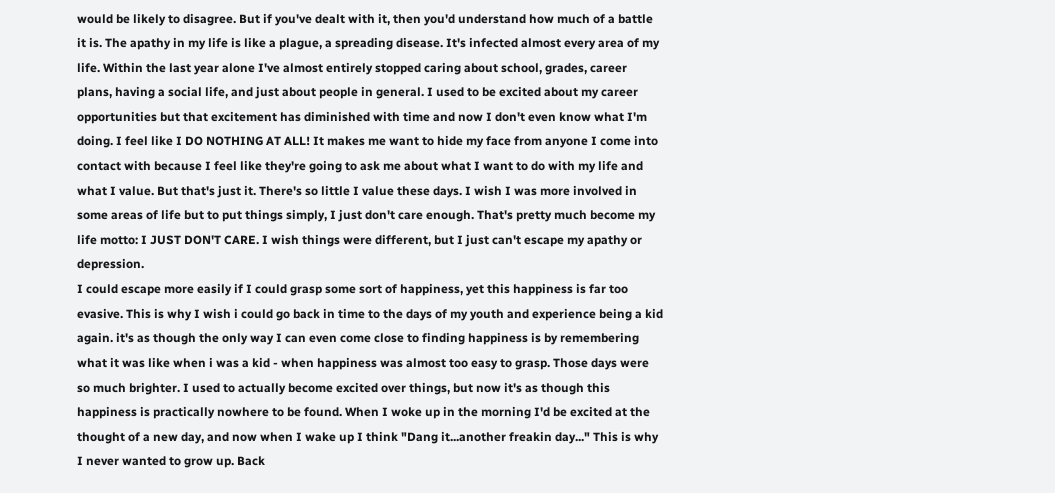would be likely to disagree. But if you've dealt with it, then you'd understand how much of a battle it is. The apathy in my life is like a plague, a spreading disease. It's infected almost every area of my life. Within the last year alone I've almost entirely stopped caring about school, grades, career plans, having a social life, and just about people in general. I used to be excited about my career opportunities but that excitement has diminished with time and now I don't even know what I'm doing. I feel like I DO NOTHING AT ALL! It makes me want to hide my face from anyone I come into contact with because I feel like they're going to ask me about what I want to do with my life and what I value. But that's just it. There's so little I value these days. I wish I was more involved in some areas of life but to put things simply, I just don't care enough. That's pretty much become my life motto: I JUST DON'T CARE. I wish things were different, but I just can't escape my apathy or depression.
I could escape more easily if I could grasp some sort of happiness, yet this happiness is far too evasive. This is why I wish i could go back in time to the days of my youth and experience being a kid again. it's as though the only way I can even come close to finding happiness is by remembering what it was like when i was a kid - when happiness was almost too easy to grasp. Those days were so much brighter. I used to actually become excited over things, but now it's as though this happiness is practically nowhere to be found. When I woke up in the morning I'd be excited at the thought of a new day, and now when I wake up I think "Dang it...another freakin day..." This is why I never wanted to grow up. Back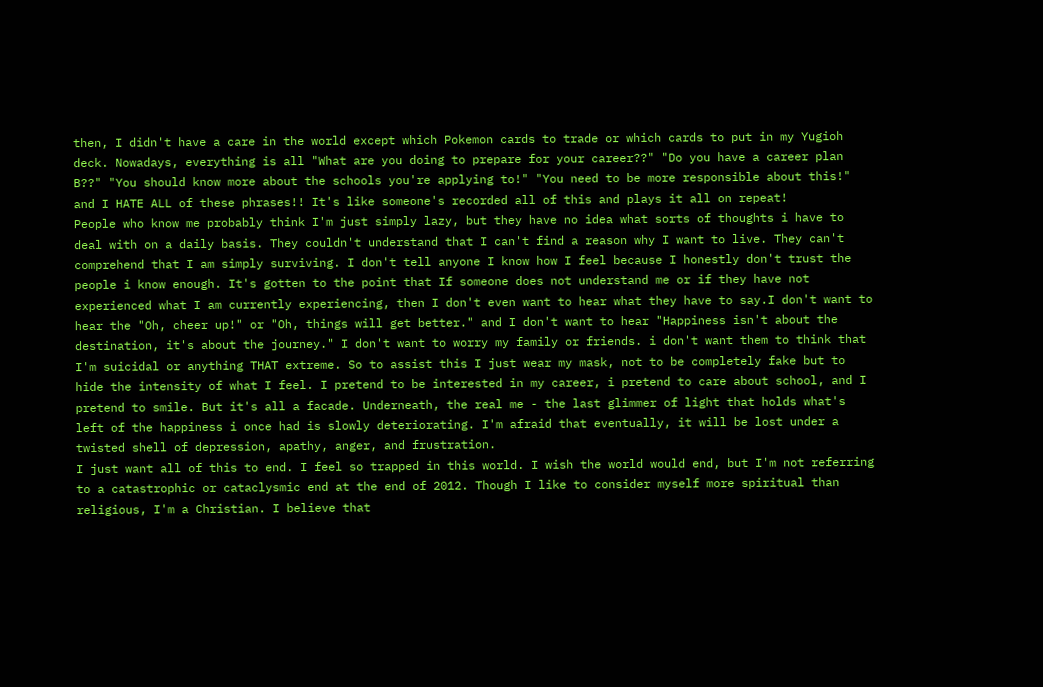then, I didn't have a care in the world except which Pokemon cards to trade or which cards to put in my Yugioh deck. Nowadays, everything is all "What are you doing to prepare for your career??" "Do you have a career plan B??" "You should know more about the schools you're applying to!" "You need to be more responsible about this!" and I HATE ALL of these phrases!! It's like someone's recorded all of this and plays it all on repeat!
People who know me probably think I'm just simply lazy, but they have no idea what sorts of thoughts i have to deal with on a daily basis. They couldn't understand that I can't find a reason why I want to live. They can't comprehend that I am simply surviving. I don't tell anyone I know how I feel because I honestly don't trust the people i know enough. It's gotten to the point that If someone does not understand me or if they have not experienced what I am currently experiencing, then I don't even want to hear what they have to say.I don't want to hear the "Oh, cheer up!" or "Oh, things will get better." and I don't want to hear "Happiness isn't about the destination, it's about the journey." I don't want to worry my family or friends. i don't want them to think that I'm suicidal or anything THAT extreme. So to assist this I just wear my mask, not to be completely fake but to hide the intensity of what I feel. I pretend to be interested in my career, i pretend to care about school, and I pretend to smile. But it's all a facade. Underneath, the real me - the last glimmer of light that holds what's left of the happiness i once had is slowly deteriorating. I'm afraid that eventually, it will be lost under a twisted shell of depression, apathy, anger, and frustration.
I just want all of this to end. I feel so trapped in this world. I wish the world would end, but I'm not referring to a catastrophic or cataclysmic end at the end of 2012. Though I like to consider myself more spiritual than religious, I'm a Christian. I believe that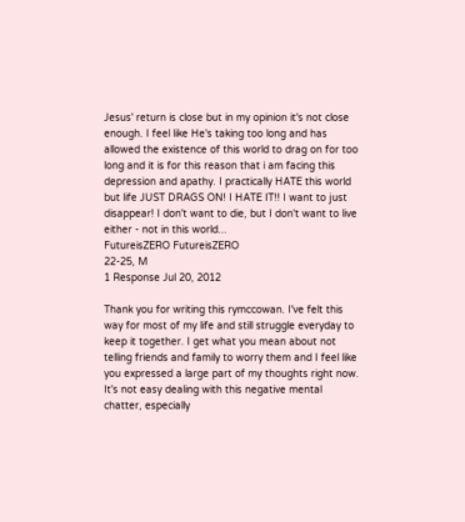Jesus' return is close but in my opinion it's not close enough. I feel like He's taking too long and has allowed the existence of this world to drag on for too long and it is for this reason that i am facing this depression and apathy. I practically HATE this world but life JUST DRAGS ON! I HATE IT!! I want to just disappear! I don't want to die, but I don't want to live either - not in this world...
FutureisZERO FutureisZERO
22-25, M
1 Response Jul 20, 2012

Thank you for writing this rymccowan. I've felt this way for most of my life and still struggle everyday to keep it together. I get what you mean about not telling friends and family to worry them and I feel like you expressed a large part of my thoughts right now. It's not easy dealing with this negative mental chatter, especially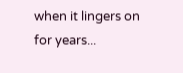when it lingers on for years...